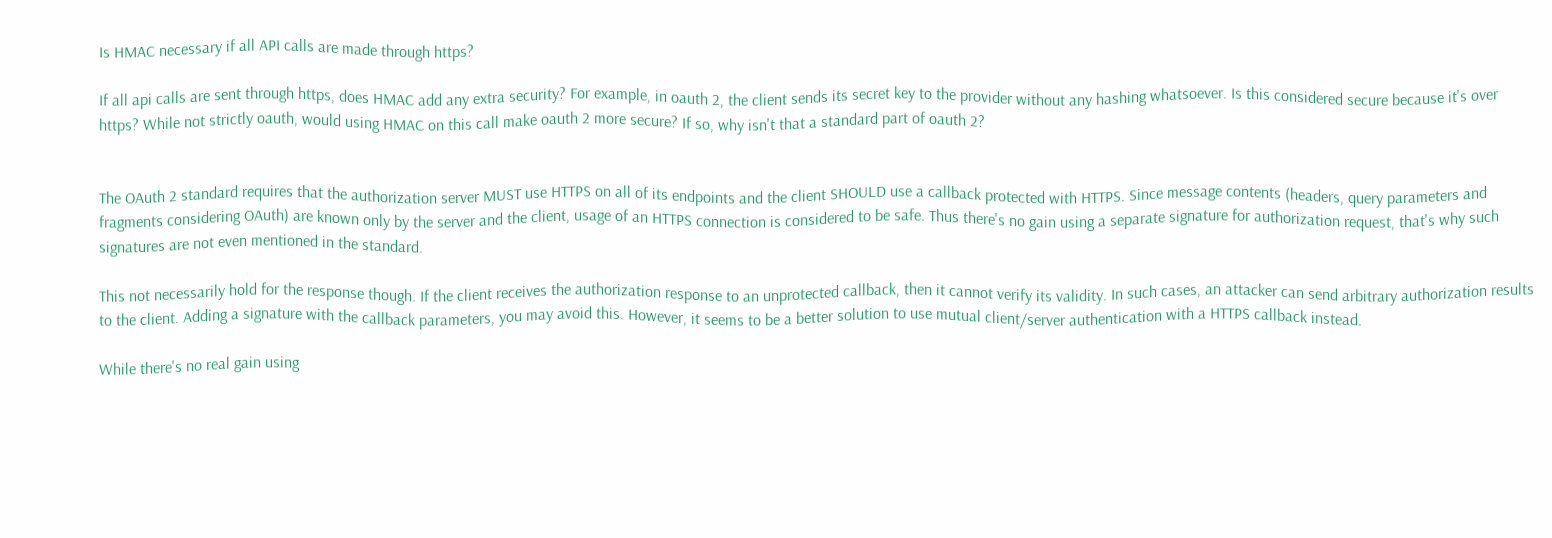Is HMAC necessary if all API calls are made through https?

If all api calls are sent through https, does HMAC add any extra security? For example, in oauth 2, the client sends its secret key to the provider without any hashing whatsoever. Is this considered secure because it's over https? While not strictly oauth, would using HMAC on this call make oauth 2 more secure? If so, why isn't that a standard part of oauth 2?


The OAuth 2 standard requires that the authorization server MUST use HTTPS on all of its endpoints and the client SHOULD use a callback protected with HTTPS. Since message contents (headers, query parameters and fragments considering OAuth) are known only by the server and the client, usage of an HTTPS connection is considered to be safe. Thus there's no gain using a separate signature for authorization request, that's why such signatures are not even mentioned in the standard.

This not necessarily hold for the response though. If the client receives the authorization response to an unprotected callback, then it cannot verify its validity. In such cases, an attacker can send arbitrary authorization results to the client. Adding a signature with the callback parameters, you may avoid this. However, it seems to be a better solution to use mutual client/server authentication with a HTTPS callback instead.

While there's no real gain using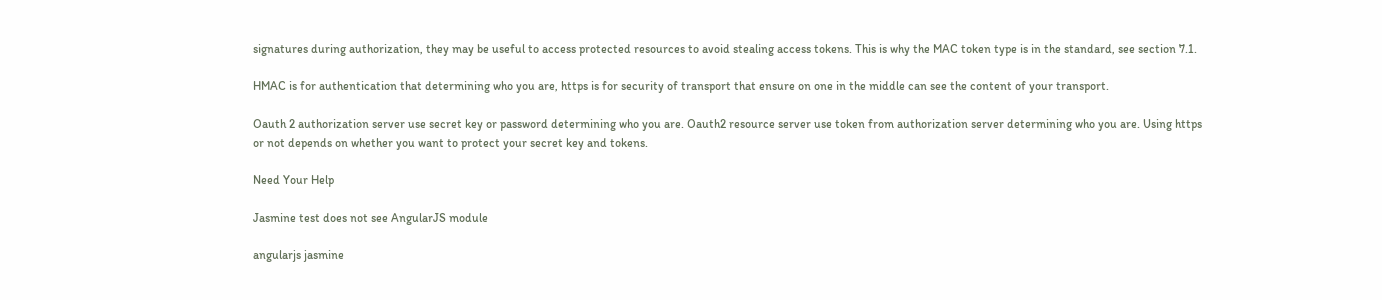signatures during authorization, they may be useful to access protected resources to avoid stealing access tokens. This is why the MAC token type is in the standard, see section 7.1.

HMAC is for authentication that determining who you are, https is for security of transport that ensure on one in the middle can see the content of your transport.

Oauth 2 authorization server use secret key or password determining who you are. Oauth2 resource server use token from authorization server determining who you are. Using https or not depends on whether you want to protect your secret key and tokens.

Need Your Help

Jasmine test does not see AngularJS module

angularjs jasmine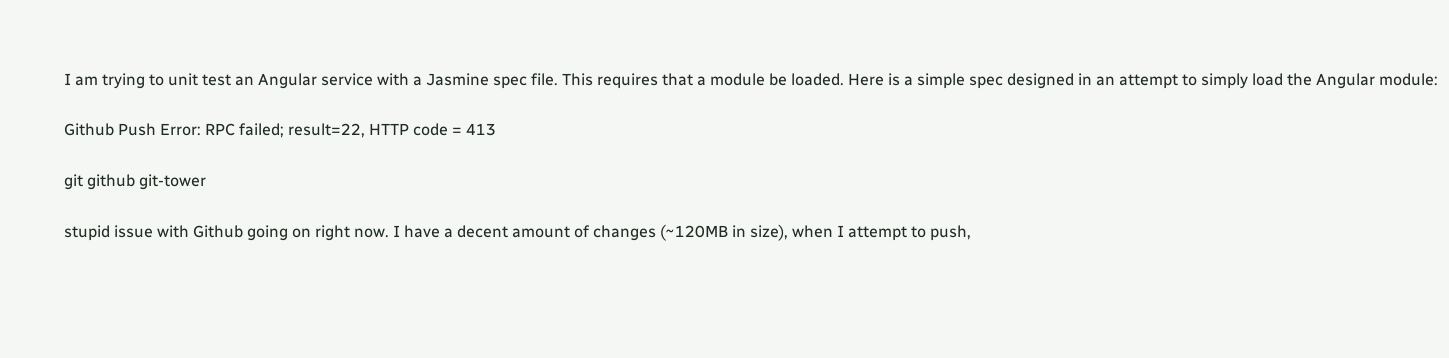I am trying to unit test an Angular service with a Jasmine spec file. This requires that a module be loaded. Here is a simple spec designed in an attempt to simply load the Angular module:

Github Push Error: RPC failed; result=22, HTTP code = 413

git github git-tower

stupid issue with Github going on right now. I have a decent amount of changes (~120MB in size), when I attempt to push,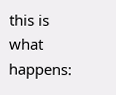this is what happens: